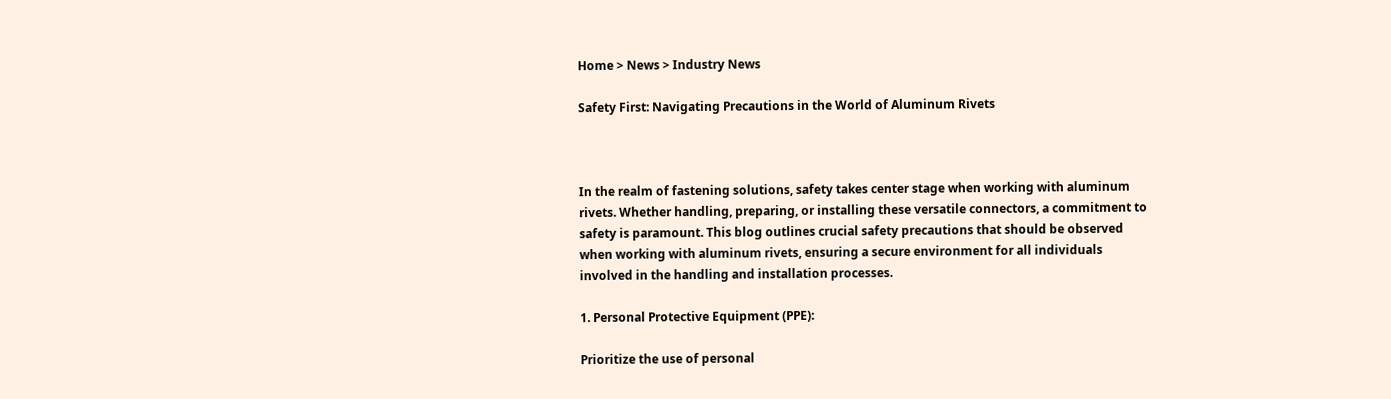Home > News > Industry News

Safety First: Navigating Precautions in the World of Aluminum Rivets



In the realm of fastening solutions, safety takes center stage when working with aluminum rivets. Whether handling, preparing, or installing these versatile connectors, a commitment to safety is paramount. This blog outlines crucial safety precautions that should be observed when working with aluminum rivets, ensuring a secure environment for all individuals involved in the handling and installation processes.

1. Personal Protective Equipment (PPE):

Prioritize the use of personal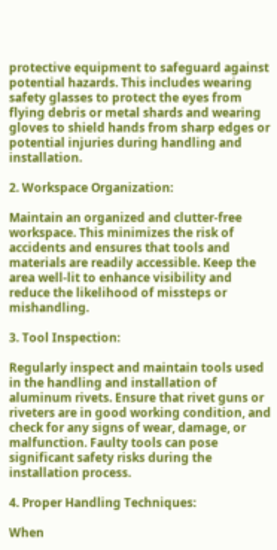protective equipment to safeguard against potential hazards. This includes wearing safety glasses to protect the eyes from flying debris or metal shards and wearing gloves to shield hands from sharp edges or potential injuries during handling and installation.

2. Workspace Organization:

Maintain an organized and clutter-free workspace. This minimizes the risk of accidents and ensures that tools and materials are readily accessible. Keep the area well-lit to enhance visibility and reduce the likelihood of missteps or mishandling.

3. Tool Inspection:

Regularly inspect and maintain tools used in the handling and installation of aluminum rivets. Ensure that rivet guns or riveters are in good working condition, and check for any signs of wear, damage, or malfunction. Faulty tools can pose significant safety risks during the installation process.

4. Proper Handling Techniques:

When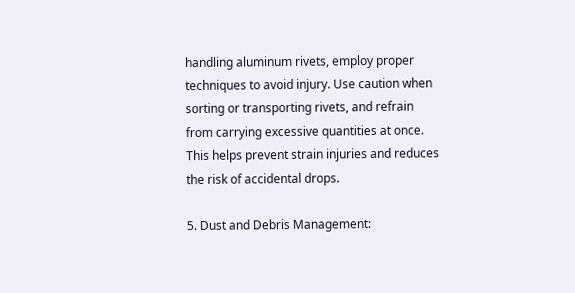handling aluminum rivets, employ proper techniques to avoid injury. Use caution when sorting or transporting rivets, and refrain from carrying excessive quantities at once. This helps prevent strain injuries and reduces the risk of accidental drops.

5. Dust and Debris Management: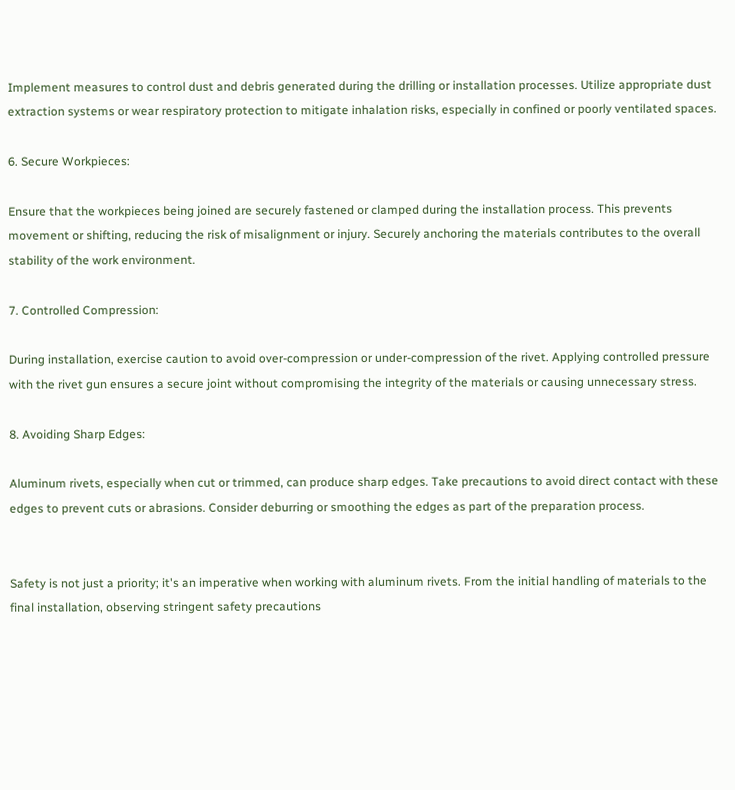Implement measures to control dust and debris generated during the drilling or installation processes. Utilize appropriate dust extraction systems or wear respiratory protection to mitigate inhalation risks, especially in confined or poorly ventilated spaces.

6. Secure Workpieces:

Ensure that the workpieces being joined are securely fastened or clamped during the installation process. This prevents movement or shifting, reducing the risk of misalignment or injury. Securely anchoring the materials contributes to the overall stability of the work environment.

7. Controlled Compression:

During installation, exercise caution to avoid over-compression or under-compression of the rivet. Applying controlled pressure with the rivet gun ensures a secure joint without compromising the integrity of the materials or causing unnecessary stress.

8. Avoiding Sharp Edges:

Aluminum rivets, especially when cut or trimmed, can produce sharp edges. Take precautions to avoid direct contact with these edges to prevent cuts or abrasions. Consider deburring or smoothing the edges as part of the preparation process.


Safety is not just a priority; it's an imperative when working with aluminum rivets. From the initial handling of materials to the final installation, observing stringent safety precautions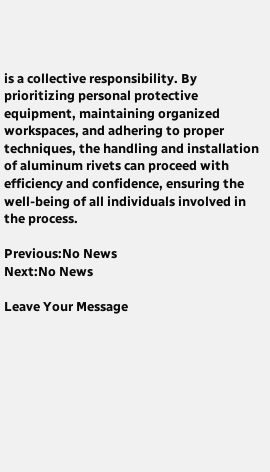is a collective responsibility. By prioritizing personal protective equipment, maintaining organized workspaces, and adhering to proper techniques, the handling and installation of aluminum rivets can proceed with efficiency and confidence, ensuring the well-being of all individuals involved in the process.

Previous:No News
Next:No News

Leave Your Message